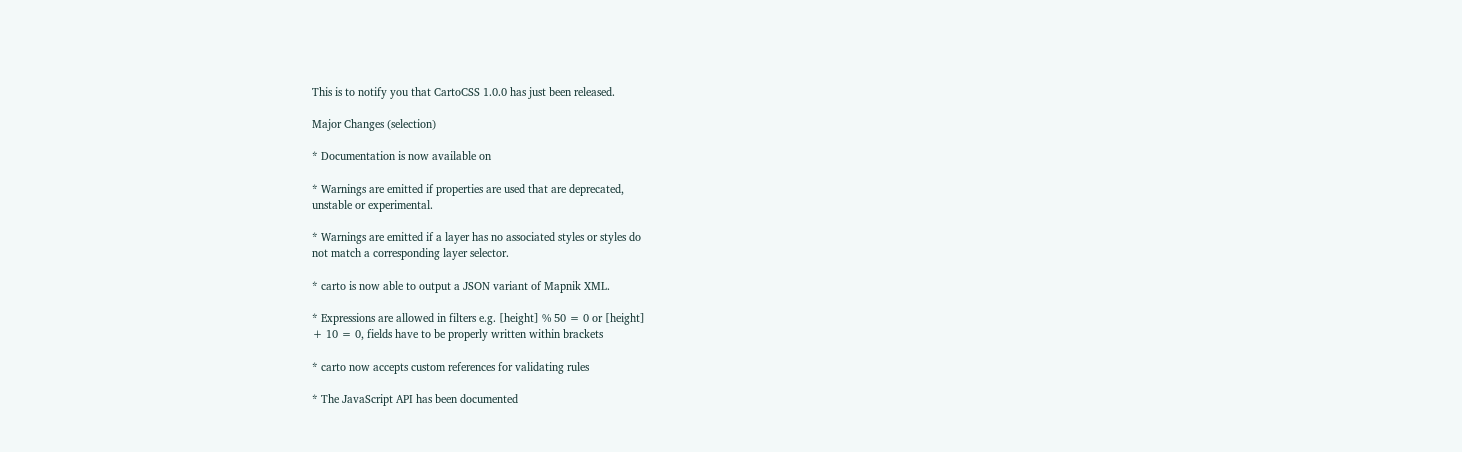This is to notify you that CartoCSS 1.0.0 has just been released.

Major Changes (selection)

* Documentation is now available on

* Warnings are emitted if properties are used that are deprecated,
unstable or experimental.

* Warnings are emitted if a layer has no associated styles or styles do
not match a corresponding layer selector.

* carto is now able to output a JSON variant of Mapnik XML.

* Expressions are allowed in filters e.g. [height] % 50 = 0 or [height]
+ 10 = 0, fields have to be properly written within brackets

* carto now accepts custom references for validating rules

* The JavaScript API has been documented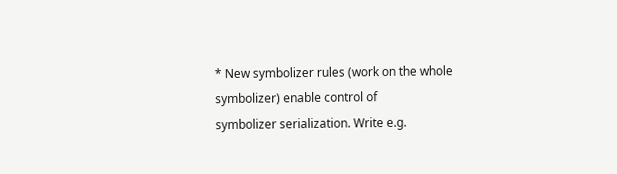* New symbolizer rules (work on the whole symbolizer) enable control of
symbolizer serialization. Write e.g.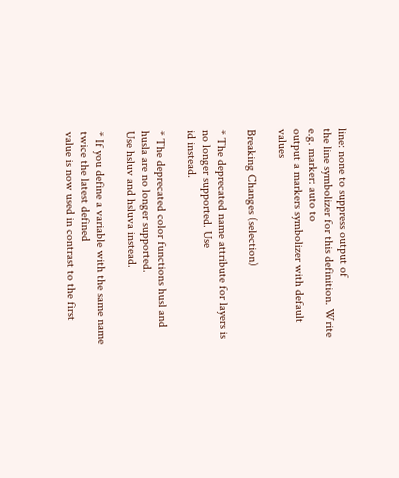line: none to suppress output of
the line symbolizer for this definition. Write e.g. marker: auto to
output a markers symbolizer with default values

Breaking Changes (selection)

* The deprecated name attribute for layers is no longer supported. Use
id instead.

* The deprecated color functions husl and husla are no longer supported.
Use hsluv and hsluva instead.

* If you define a variable with the same name twice the latest defined
value is now used in contrast to the first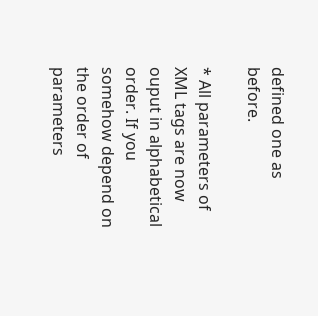defined one as before.

* All parameters of XML tags are now ouput in alphabetical order. If you
somehow depend on the order of parameters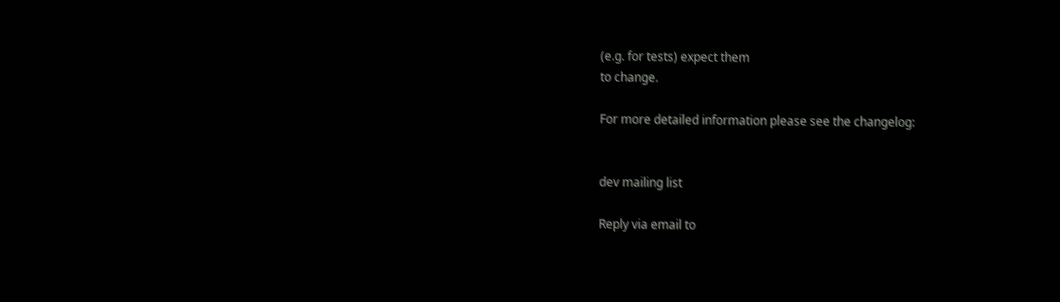(e.g. for tests) expect them
to change.

For more detailed information please see the changelog:


dev mailing list

Reply via email to